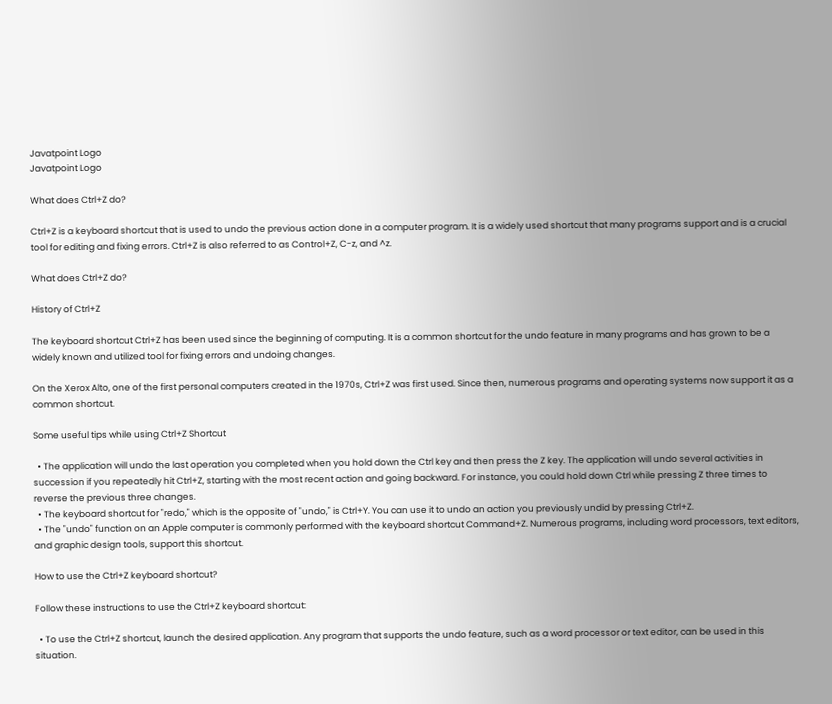Javatpoint Logo
Javatpoint Logo

What does Ctrl+Z do?

Ctrl+Z is a keyboard shortcut that is used to undo the previous action done in a computer program. It is a widely used shortcut that many programs support and is a crucial tool for editing and fixing errors. Ctrl+Z is also referred to as Control+Z, C-z, and ^z.

What does Ctrl+Z do?

History of Ctrl+Z

The keyboard shortcut Ctrl+Z has been used since the beginning of computing. It is a common shortcut for the undo feature in many programs and has grown to be a widely known and utilized tool for fixing errors and undoing changes.

On the Xerox Alto, one of the first personal computers created in the 1970s, Ctrl+Z was first used. Since then, numerous programs and operating systems now support it as a common shortcut.

Some useful tips while using Ctrl+Z Shortcut

  • The application will undo the last operation you completed when you hold down the Ctrl key and then press the Z key. The application will undo several activities in succession if you repeatedly hit Ctrl+Z, starting with the most recent action and going backward. For instance, you could hold down Ctrl while pressing Z three times to reverse the previous three changes.
  • The keyboard shortcut for "redo," which is the opposite of "undo," is Ctrl+Y. You can use it to undo an action you previously undid by pressing Ctrl+Z.
  • The "undo" function on an Apple computer is commonly performed with the keyboard shortcut Command+Z. Numerous programs, including word processors, text editors, and graphic design tools, support this shortcut.

How to use the Ctrl+Z keyboard shortcut?

Follow these instructions to use the Ctrl+Z keyboard shortcut:

  • To use the Ctrl+Z shortcut, launch the desired application. Any program that supports the undo feature, such as a word processor or text editor, can be used in this situation.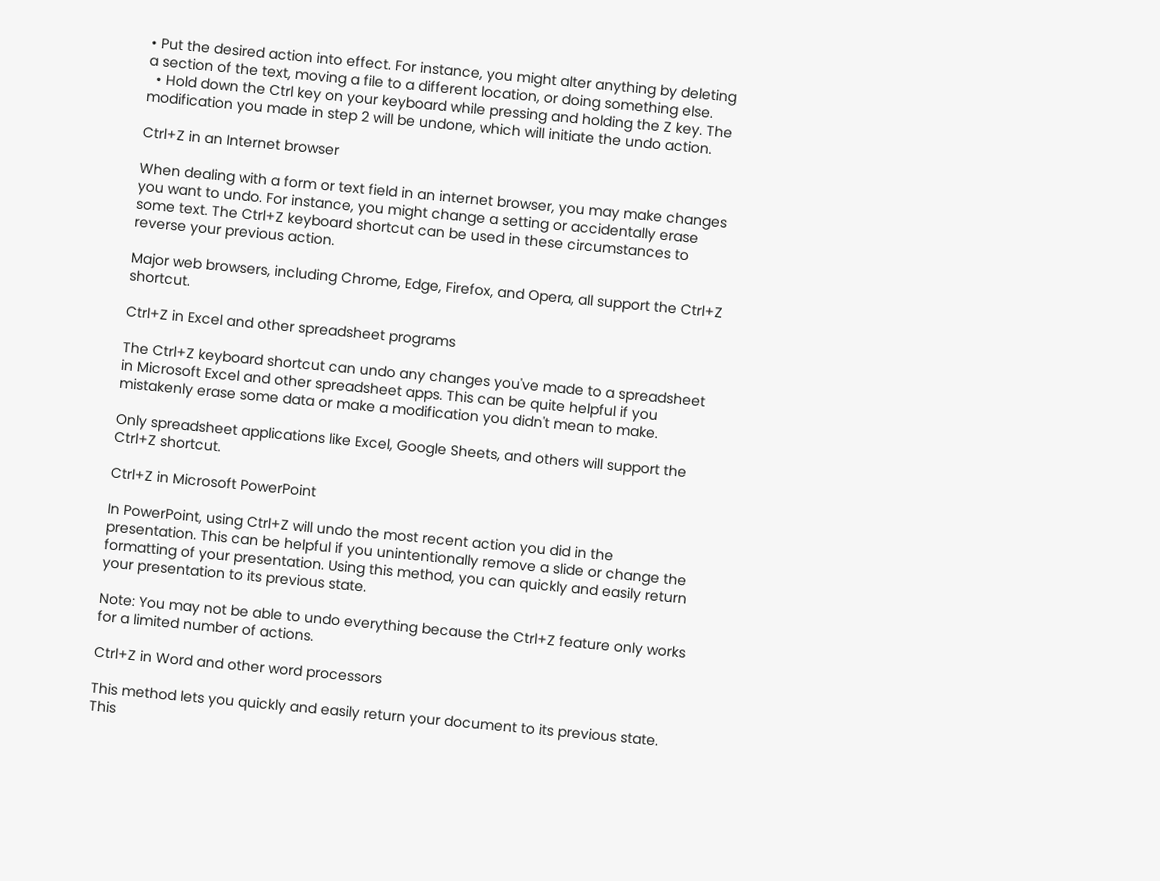• Put the desired action into effect. For instance, you might alter anything by deleting a section of the text, moving a file to a different location, or doing something else.
  • Hold down the Ctrl key on your keyboard while pressing and holding the Z key. The modification you made in step 2 will be undone, which will initiate the undo action.

Ctrl+Z in an Internet browser

When dealing with a form or text field in an internet browser, you may make changes you want to undo. For instance, you might change a setting or accidentally erase some text. The Ctrl+Z keyboard shortcut can be used in these circumstances to reverse your previous action.

Major web browsers, including Chrome, Edge, Firefox, and Opera, all support the Ctrl+Z shortcut.

Ctrl+Z in Excel and other spreadsheet programs

The Ctrl+Z keyboard shortcut can undo any changes you've made to a spreadsheet in Microsoft Excel and other spreadsheet apps. This can be quite helpful if you mistakenly erase some data or make a modification you didn't mean to make.

Only spreadsheet applications like Excel, Google Sheets, and others will support the Ctrl+Z shortcut.

Ctrl+Z in Microsoft PowerPoint

In PowerPoint, using Ctrl+Z will undo the most recent action you did in the presentation. This can be helpful if you unintentionally remove a slide or change the formatting of your presentation. Using this method, you can quickly and easily return your presentation to its previous state.

Note: You may not be able to undo everything because the Ctrl+Z feature only works for a limited number of actions.

Ctrl+Z in Word and other word processors

This method lets you quickly and easily return your document to its previous state. This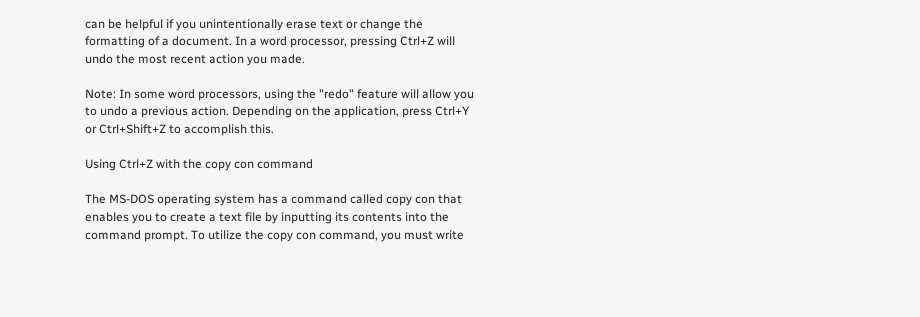can be helpful if you unintentionally erase text or change the formatting of a document. In a word processor, pressing Ctrl+Z will undo the most recent action you made.

Note: In some word processors, using the "redo" feature will allow you to undo a previous action. Depending on the application, press Ctrl+Y or Ctrl+Shift+Z to accomplish this.

Using Ctrl+Z with the copy con command

The MS-DOS operating system has a command called copy con that enables you to create a text file by inputting its contents into the command prompt. To utilize the copy con command, you must write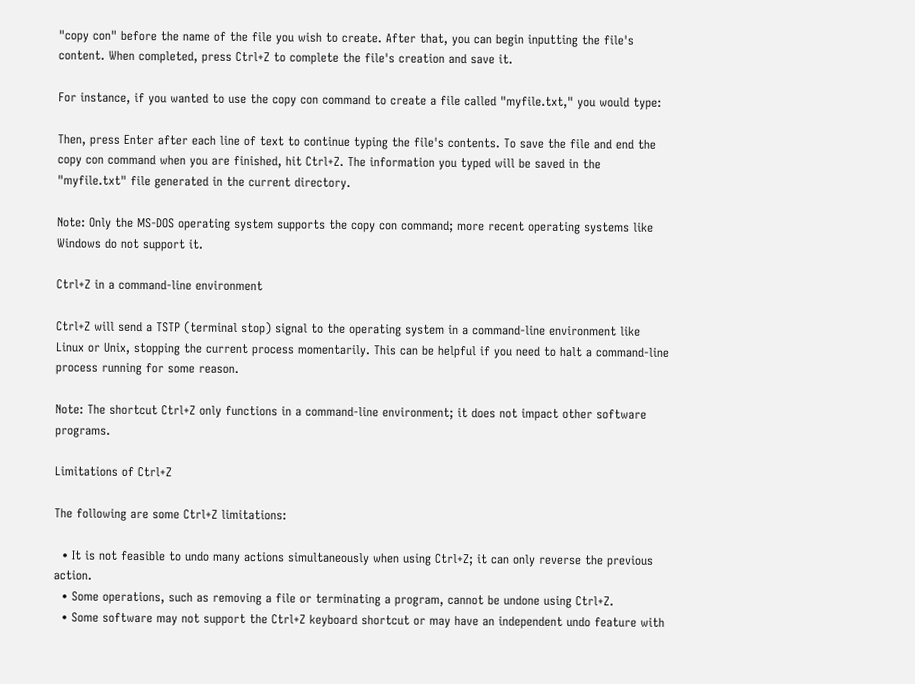"copy con" before the name of the file you wish to create. After that, you can begin inputting the file's content. When completed, press Ctrl+Z to complete the file's creation and save it.

For instance, if you wanted to use the copy con command to create a file called "myfile.txt," you would type:

Then, press Enter after each line of text to continue typing the file's contents. To save the file and end the copy con command when you are finished, hit Ctrl+Z. The information you typed will be saved in the "myfile.txt" file generated in the current directory.

Note: Only the MS-DOS operating system supports the copy con command; more recent operating systems like Windows do not support it.

Ctrl+Z in a command-line environment

Ctrl+Z will send a TSTP (terminal stop) signal to the operating system in a command-line environment like Linux or Unix, stopping the current process momentarily. This can be helpful if you need to halt a command-line process running for some reason.

Note: The shortcut Ctrl+Z only functions in a command-line environment; it does not impact other software programs.

Limitations of Ctrl+Z

The following are some Ctrl+Z limitations:

  • It is not feasible to undo many actions simultaneously when using Ctrl+Z; it can only reverse the previous action.
  • Some operations, such as removing a file or terminating a program, cannot be undone using Ctrl+Z.
  • Some software may not support the Ctrl+Z keyboard shortcut or may have an independent undo feature with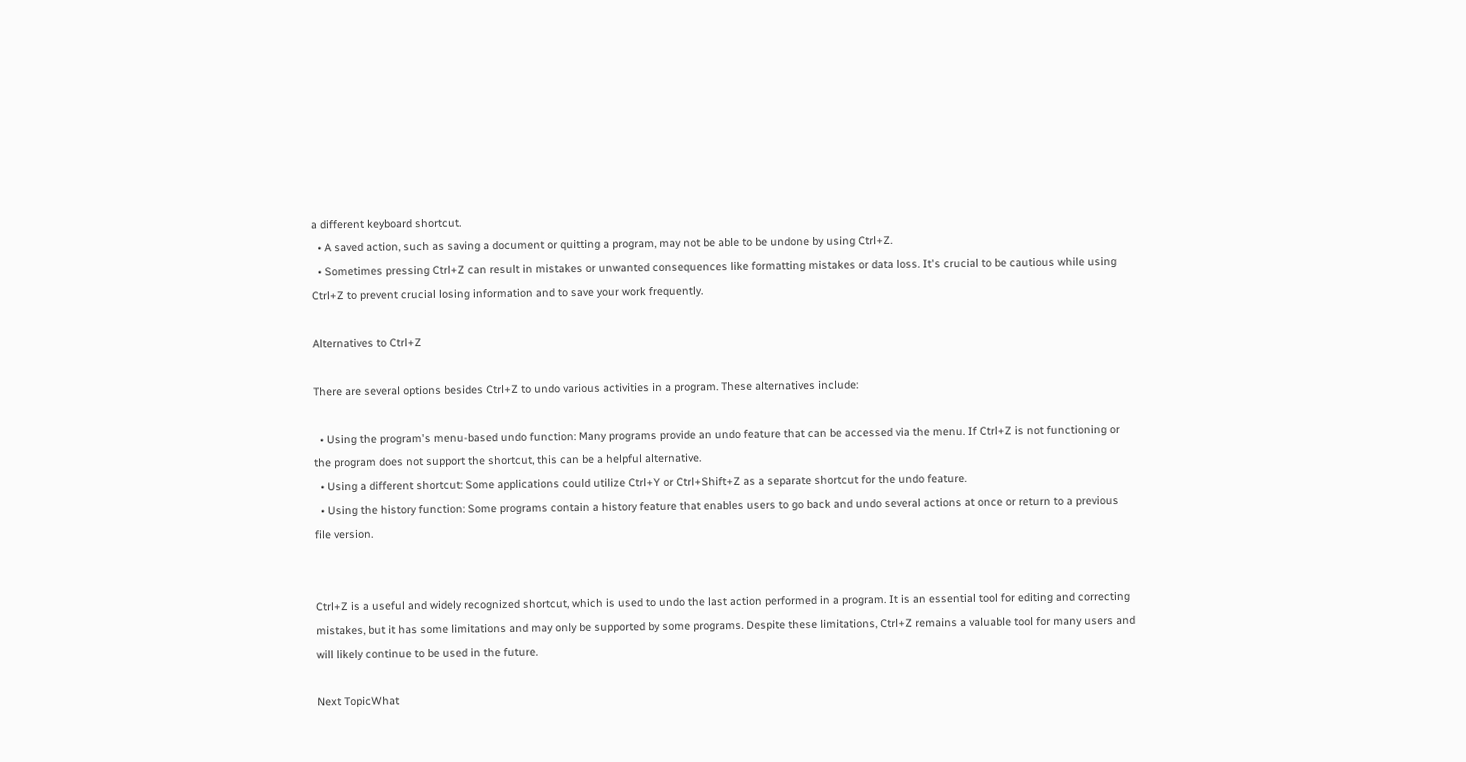a different keyboard shortcut.
  • A saved action, such as saving a document or quitting a program, may not be able to be undone by using Ctrl+Z.
  • Sometimes pressing Ctrl+Z can result in mistakes or unwanted consequences like formatting mistakes or data loss. It's crucial to be cautious while using Ctrl+Z to prevent crucial losing information and to save your work frequently.

Alternatives to Ctrl+Z

There are several options besides Ctrl+Z to undo various activities in a program. These alternatives include:

  • Using the program's menu-based undo function: Many programs provide an undo feature that can be accessed via the menu. If Ctrl+Z is not functioning or the program does not support the shortcut, this can be a helpful alternative.
  • Using a different shortcut: Some applications could utilize Ctrl+Y or Ctrl+Shift+Z as a separate shortcut for the undo feature.
  • Using the history function: Some programs contain a history feature that enables users to go back and undo several actions at once or return to a previous file version.


Ctrl+Z is a useful and widely recognized shortcut, which is used to undo the last action performed in a program. It is an essential tool for editing and correcting mistakes, but it has some limitations and may only be supported by some programs. Despite these limitations, Ctrl+Z remains a valuable tool for many users and will likely continue to be used in the future.

Next TopicWhat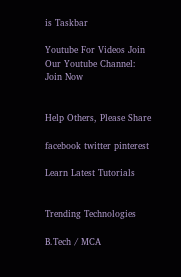is Taskbar

Youtube For Videos Join Our Youtube Channel: Join Now


Help Others, Please Share

facebook twitter pinterest

Learn Latest Tutorials


Trending Technologies

B.Tech / MCA